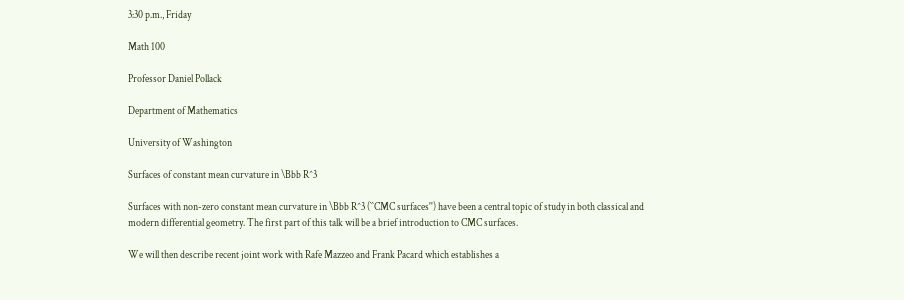3:30 p.m., Friday

Math 100

Professor Daniel Pollack

Department of Mathematics

University of Washington

Surfaces of constant mean curvature in \Bbb R^3

Surfaces with non-zero constant mean curvature in \Bbb R^3 (``CMC surfaces'') have been a central topic of study in both classical and modern differential geometry. The first part of this talk will be a brief introduction to CMC surfaces.

We will then describe recent joint work with Rafe Mazzeo and Frank Pacard which establishes a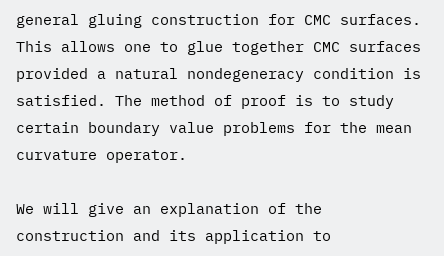general gluing construction for CMC surfaces. This allows one to glue together CMC surfaces provided a natural nondegeneracy condition is satisfied. The method of proof is to study certain boundary value problems for the mean curvature operator.

We will give an explanation of the construction and its application to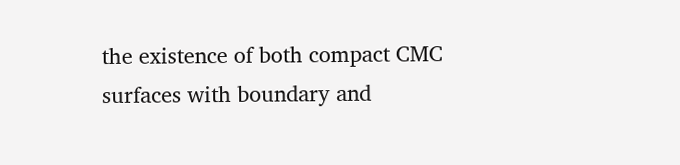the existence of both compact CMC surfaces with boundary and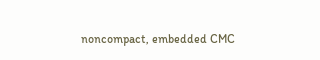noncompact, embedded CMC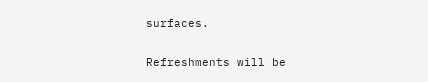surfaces.

Refreshments will be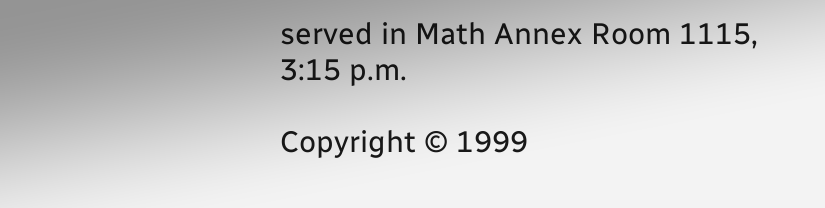served in Math Annex Room 1115, 3:15 p.m.

Copyright © 1999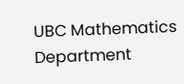UBC Mathematics Department